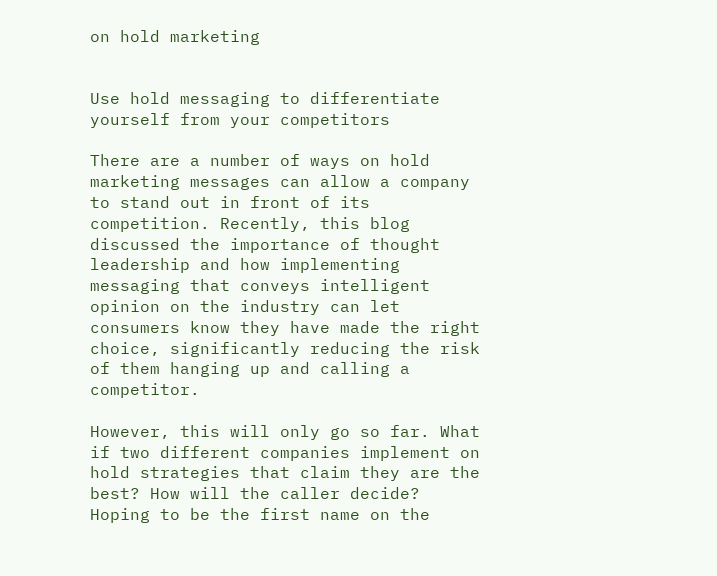on hold marketing


Use hold messaging to differentiate yourself from your competitors

There are a number of ways on hold marketing messages can allow a company to stand out in front of its competition. Recently, this blog discussed the importance of thought leadership and how implementing messaging that conveys intelligent opinion on the industry can let consumers know they have made the right choice, significantly reducing the risk of them hanging up and calling a competitor.

However, this will only go so far. What if two different companies implement on hold strategies that claim they are the best? How will the caller decide? Hoping to be the first name on the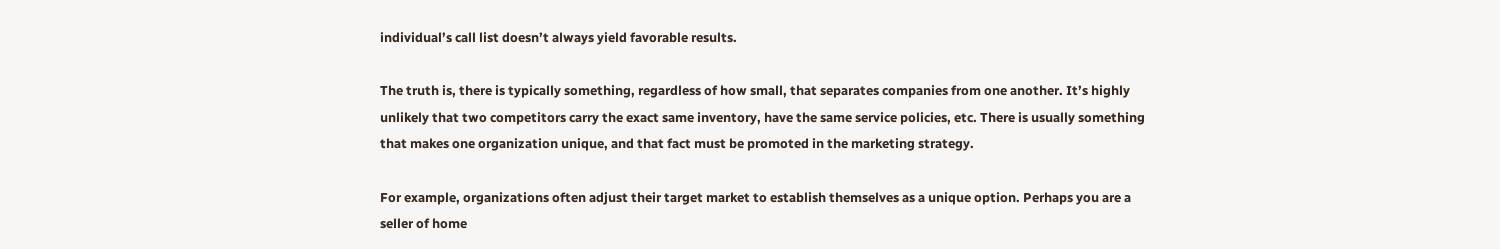individual’s call list doesn’t always yield favorable results.

The truth is, there is typically something, regardless of how small, that separates companies from one another. It’s highly unlikely that two competitors carry the exact same inventory, have the same service policies, etc. There is usually something that makes one organization unique, and that fact must be promoted in the marketing strategy.

For example, organizations often adjust their target market to establish themselves as a unique option. Perhaps you are a seller of home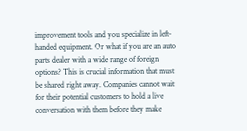improvement tools and you specialize in left-handed equipment. Or what if you are an auto parts dealer with a wide range of foreign options? This is crucial information that must be shared right away. Companies cannot wait for their potential customers to hold a live conversation with them before they make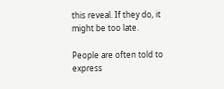this reveal. If they do, it might be too late.

People are often told to express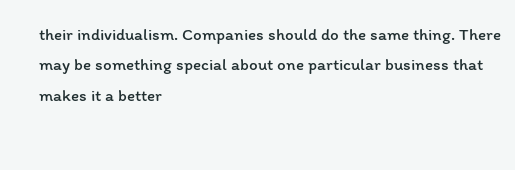their individualism. Companies should do the same thing. There may be something special about one particular business that makes it a better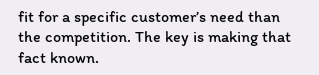fit for a specific customer’s need than the competition. The key is making that fact known.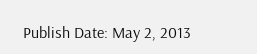Publish Date: May 2, 2013